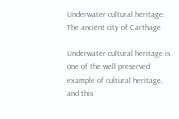Underwater cultural heritage: The ancient city of Carthage

Underwater cultural heritage is one of the well preserved example of cultural heritage, and this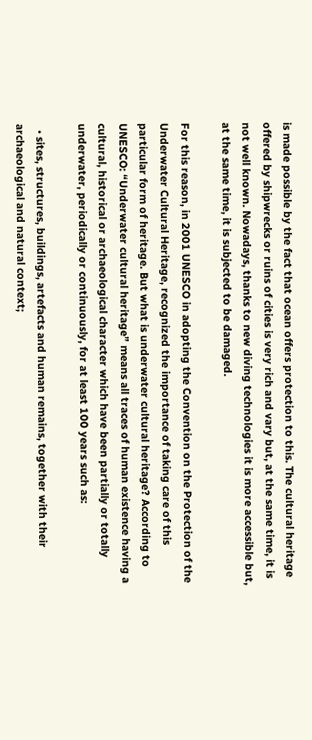is made possible by the fact that ocean offers protection to this. The cultural heritage offered by shipwrecks or ruins of cities is very rich and vary but, at the same time, it is not well known. Nowadays, thanks to new diving technologies it is more accessible but, at the same time, it is subjected to be damaged.

For this reason, in 2001 UNESCO in adopting the Convention on the Protection of the Underwater Cultural Heritage, recognized the importance of taking care of this particular form of heritage. But what is underwater cultural heritage? According to UNESCO: “Underwater cultural heritage” means all traces of human existence having a cultural, historical or archaeological character which have been partially or totally underwater, periodically or continuously, for at least 100 years such as:

  • sites, structures, buildings, artefacts and human remains, together with their archaeological and natural context;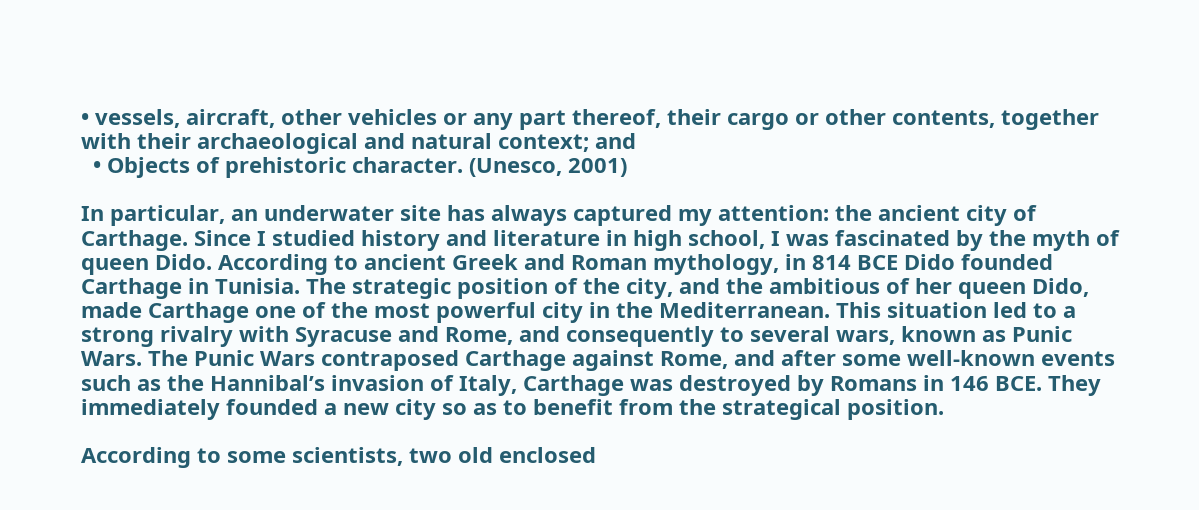• vessels, aircraft, other vehicles or any part thereof, their cargo or other contents, together with their archaeological and natural context; and
  • Objects of prehistoric character. (Unesco, 2001)

In particular, an underwater site has always captured my attention: the ancient city of Carthage. Since I studied history and literature in high school, I was fascinated by the myth of queen Dido. According to ancient Greek and Roman mythology, in 814 BCE Dido founded Carthage in Tunisia. The strategic position of the city, and the ambitious of her queen Dido, made Carthage one of the most powerful city in the Mediterranean. This situation led to a strong rivalry with Syracuse and Rome, and consequently to several wars, known as Punic Wars. The Punic Wars contraposed Carthage against Rome, and after some well-known events such as the Hannibal’s invasion of Italy, Carthage was destroyed by Romans in 146 BCE. They immediately founded a new city so as to benefit from the strategical position.

According to some scientists, two old enclosed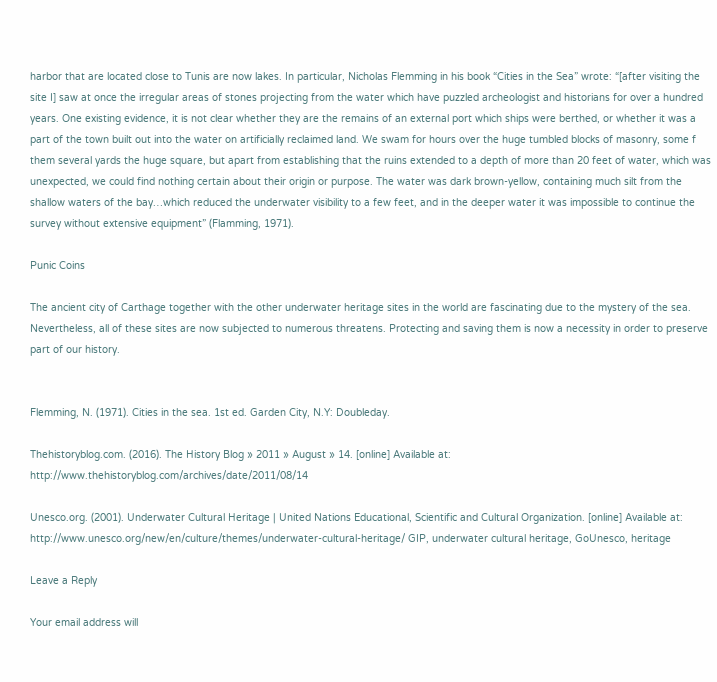harbor that are located close to Tunis are now lakes. In particular, Nicholas Flemming in his book “Cities in the Sea” wrote: “[after visiting the site I] saw at once the irregular areas of stones projecting from the water which have puzzled archeologist and historians for over a hundred years. One existing evidence, it is not clear whether they are the remains of an external port which ships were berthed, or whether it was a part of the town built out into the water on artificially reclaimed land. We swam for hours over the huge tumbled blocks of masonry, some f them several yards the huge square, but apart from establishing that the ruins extended to a depth of more than 20 feet of water, which was unexpected, we could find nothing certain about their origin or purpose. The water was dark brown-yellow, containing much silt from the shallow waters of the bay…which reduced the underwater visibility to a few feet, and in the deeper water it was impossible to continue the survey without extensive equipment” (Flamming, 1971).

Punic Coins

The ancient city of Carthage together with the other underwater heritage sites in the world are fascinating due to the mystery of the sea. Nevertheless, all of these sites are now subjected to numerous threatens. Protecting and saving them is now a necessity in order to preserve part of our history.


Flemming, N. (1971). Cities in the sea. 1st ed. Garden City, N.Y: Doubleday.

Thehistoryblog.com. (2016). The History Blog » 2011 » August » 14. [online] Available at: http://www.thehistoryblog.com/archives/date/2011/08/14

Unesco.org. (2001). Underwater Cultural Heritage | United Nations Educational, Scientific and Cultural Organization. [online] Available at: http://www.unesco.org/new/en/culture/themes/underwater-cultural-heritage/ GIP, underwater cultural heritage, GoUnesco, heritage

Leave a Reply

Your email address will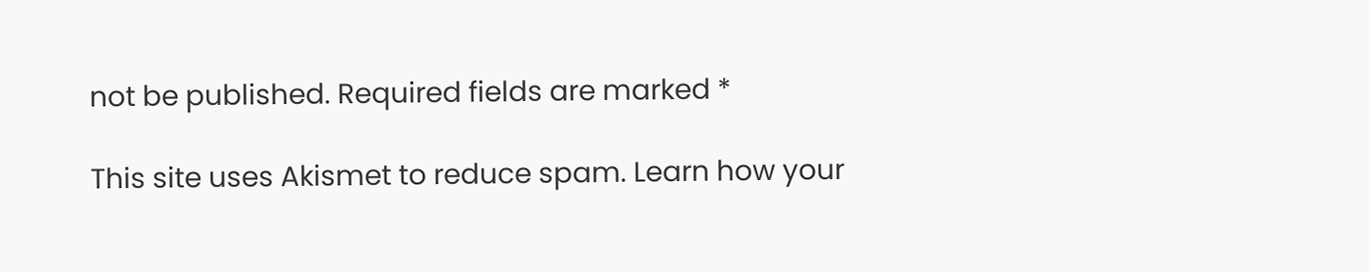not be published. Required fields are marked *

This site uses Akismet to reduce spam. Learn how your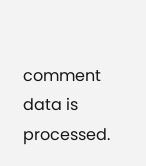comment data is processed.